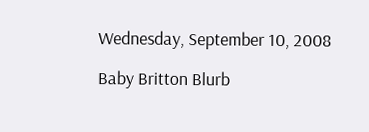Wednesday, September 10, 2008

Baby Britton Blurb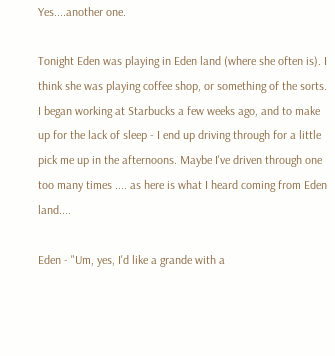Yes....another one.

Tonight Eden was playing in Eden land (where she often is). I think she was playing coffee shop, or something of the sorts. I began working at Starbucks a few weeks ago, and to make up for the lack of sleep - I end up driving through for a little pick me up in the afternoons. Maybe I've driven through one too many times .... as here is what I heard coming from Eden land....

Eden - "Um, yes, I'd like a grande with a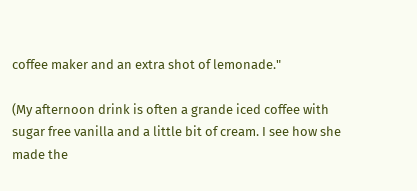coffee maker and an extra shot of lemonade."

(My afternoon drink is often a grande iced coffee with sugar free vanilla and a little bit of cream. I see how she made the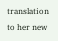translation to her new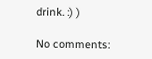drink. :) )

No comments: